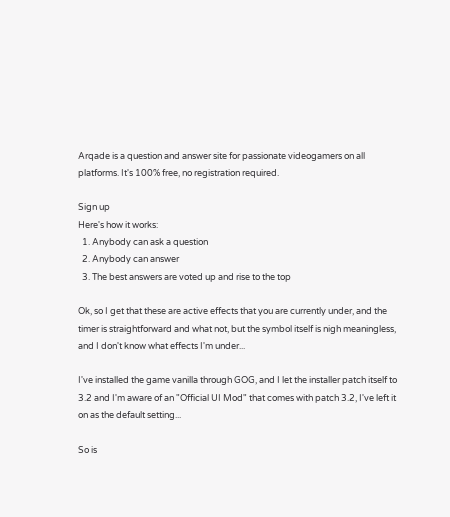Arqade is a question and answer site for passionate videogamers on all platforms. It's 100% free, no registration required.

Sign up
Here's how it works:
  1. Anybody can ask a question
  2. Anybody can answer
  3. The best answers are voted up and rise to the top

Ok, so I get that these are active effects that you are currently under, and the timer is straightforward and what not, but the symbol itself is nigh meaningless, and I don't know what effects I'm under...

I've installed the game vanilla through GOG, and I let the installer patch itself to 3.2 and I'm aware of an "Official UI Mod" that comes with patch 3.2, I've left it on as the default setting...

So is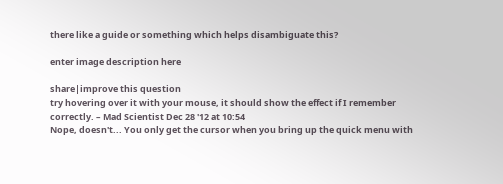there like a guide or something which helps disambiguate this?

enter image description here

share|improve this question
try hovering over it with your mouse, it should show the effect if I remember correctly. – Mad Scientist Dec 28 '12 at 10:54
Nope, doesn't... You only get the cursor when you bring up the quick menu with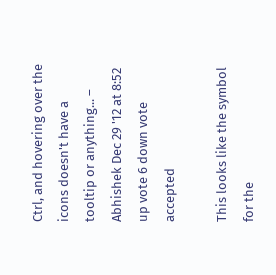Ctrl, and hovering over the icons doesn't have a tooltip or anything... – Abhishek Dec 29 '12 at 8:52
up vote 6 down vote accepted

This looks like the symbol for the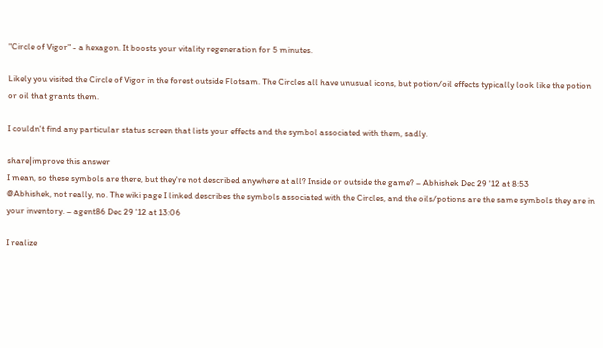"Circle of Vigor" - a hexagon. It boosts your vitality regeneration for 5 minutes.

Likely you visited the Circle of Vigor in the forest outside Flotsam. The Circles all have unusual icons, but potion/oil effects typically look like the potion or oil that grants them.

I couldn't find any particular status screen that lists your effects and the symbol associated with them, sadly.

share|improve this answer
I mean, so these symbols are there, but they're not described anywhere at all? Inside or outside the game? – Abhishek Dec 29 '12 at 8:53
@Abhishek, not really, no. The wiki page I linked describes the symbols associated with the Circles, and the oils/potions are the same symbols they are in your inventory. – agent86 Dec 29 '12 at 13:06

I realize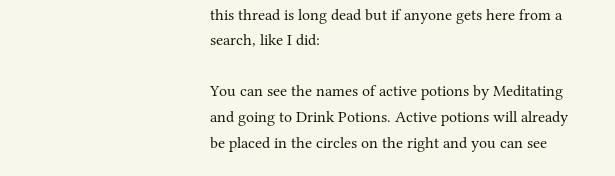this thread is long dead but if anyone gets here from a search, like I did:

You can see the names of active potions by Meditating and going to Drink Potions. Active potions will already be placed in the circles on the right and you can see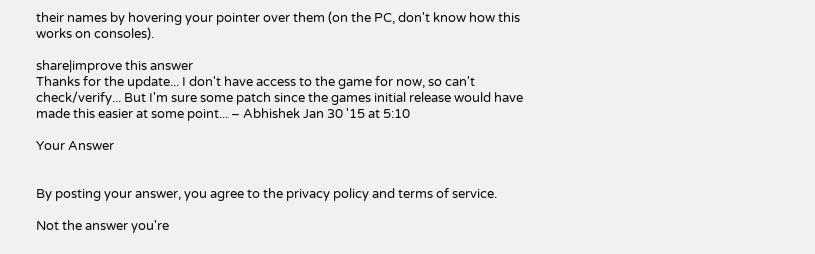their names by hovering your pointer over them (on the PC, don't know how this works on consoles).

share|improve this answer
Thanks for the update... I don't have access to the game for now, so can't check/verify... But I'm sure some patch since the games initial release would have made this easier at some point... – Abhishek Jan 30 '15 at 5:10

Your Answer


By posting your answer, you agree to the privacy policy and terms of service.

Not the answer you're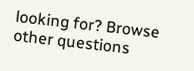looking for? Browse other questions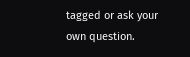tagged or ask your own question.